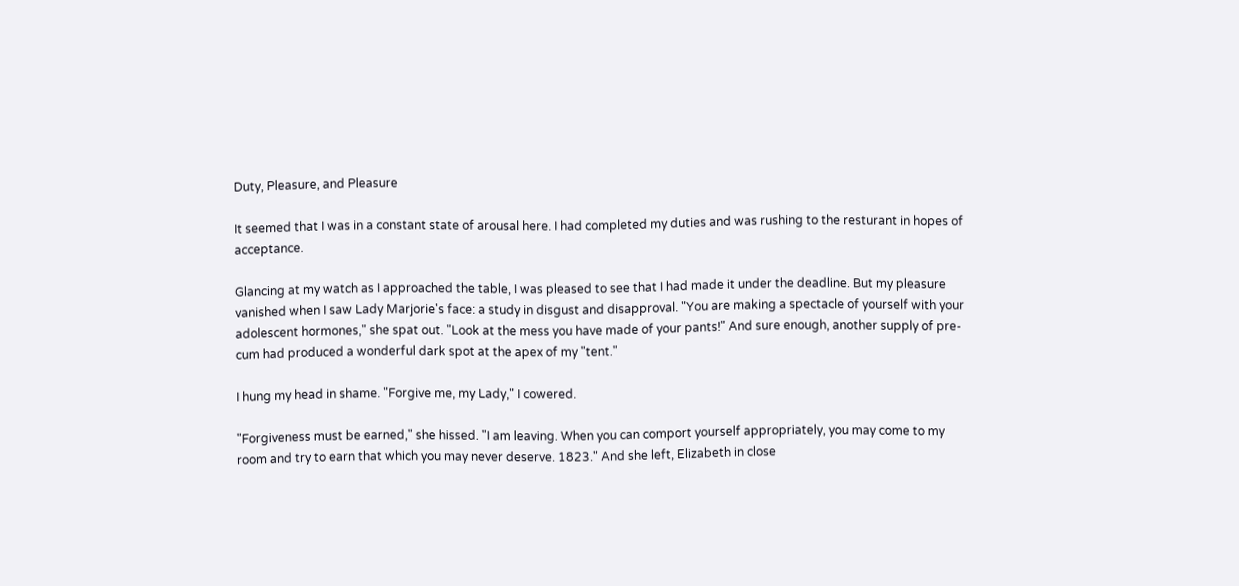Duty, Pleasure, and Pleasure

It seemed that I was in a constant state of arousal here. I had completed my duties and was rushing to the resturant in hopes of acceptance.

Glancing at my watch as I approached the table, I was pleased to see that I had made it under the deadline. But my pleasure vanished when I saw Lady Marjorie's face: a study in disgust and disapproval. "You are making a spectacle of yourself with your adolescent hormones," she spat out. "Look at the mess you have made of your pants!" And sure enough, another supply of pre-cum had produced a wonderful dark spot at the apex of my "tent."

I hung my head in shame. "Forgive me, my Lady," I cowered.

"Forgiveness must be earned," she hissed. "I am leaving. When you can comport yourself appropriately, you may come to my room and try to earn that which you may never deserve. 1823." And she left, Elizabeth in close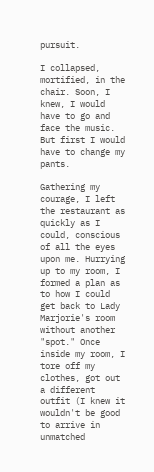pursuit.

I collapsed, mortified, in the chair. Soon, I knew, I would have to go and face the music. But first I would have to change my pants.

Gathering my courage, I left the restaurant as quickly as I could, conscious of all the eyes upon me. Hurrying up to my room, I formed a plan as to how I could get back to Lady Marjorie's room without another "spot." Once inside my room, I tore off my clothes, got out a different outfit (I knew it wouldn't be good to arrive in unmatched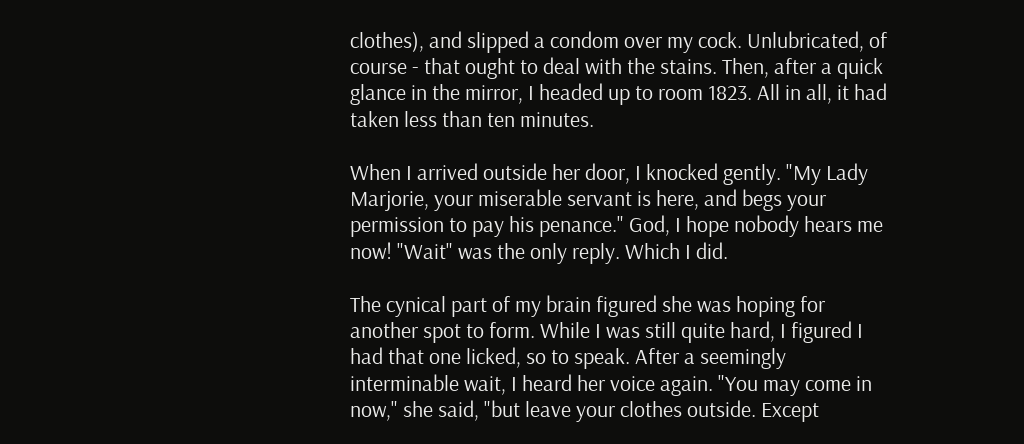clothes), and slipped a condom over my cock. Unlubricated, of course - that ought to deal with the stains. Then, after a quick glance in the mirror, I headed up to room 1823. All in all, it had taken less than ten minutes.

When I arrived outside her door, I knocked gently. "My Lady Marjorie, your miserable servant is here, and begs your permission to pay his penance." God, I hope nobody hears me now! "Wait" was the only reply. Which I did.

The cynical part of my brain figured she was hoping for another spot to form. While I was still quite hard, I figured I had that one licked, so to speak. After a seemingly interminable wait, I heard her voice again. "You may come in now," she said, "but leave your clothes outside. Except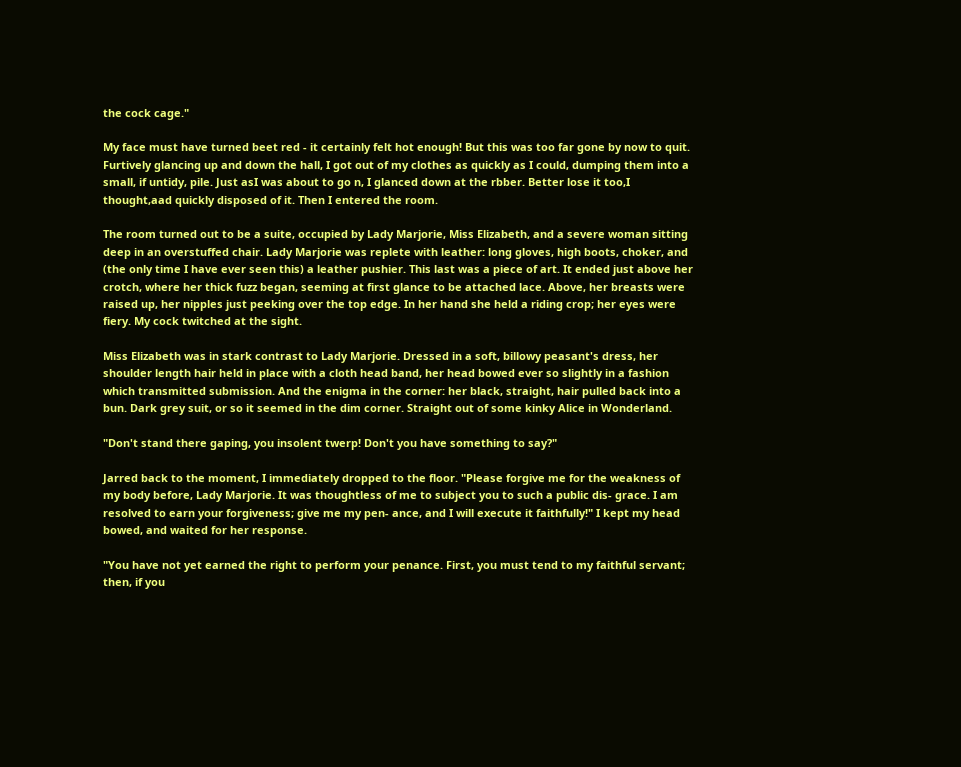the cock cage."

My face must have turned beet red - it certainly felt hot enough! But this was too far gone by now to quit. Furtively glancing up and down the hall, I got out of my clothes as quickly as I could, dumping them into a small, if untidy, pile. Just asI was about to go n, I glanced down at the rbber. Better lose it too,I thought,aad quickly disposed of it. Then I entered the room.

The room turned out to be a suite, occupied by Lady Marjorie, Miss Elizabeth, and a severe woman sitting deep in an overstuffed chair. Lady Marjorie was replete with leather: long gloves, high boots, choker, and (the only time I have ever seen this) a leather pushier. This last was a piece of art. It ended just above her crotch, where her thick fuzz began, seeming at first glance to be attached lace. Above, her breasts were raised up, her nipples just peeking over the top edge. In her hand she held a riding crop; her eyes were fiery. My cock twitched at the sight.

Miss Elizabeth was in stark contrast to Lady Marjorie. Dressed in a soft, billowy peasant's dress, her shoulder length hair held in place with a cloth head band, her head bowed ever so slightly in a fashion which transmitted submission. And the enigma in the corner: her black, straight, hair pulled back into a bun. Dark grey suit, or so it seemed in the dim corner. Straight out of some kinky Alice in Wonderland.

"Don't stand there gaping, you insolent twerp! Don't you have something to say?"

Jarred back to the moment, I immediately dropped to the floor. "Please forgive me for the weakness of my body before, Lady Marjorie. It was thoughtless of me to subject you to such a public dis- grace. I am resolved to earn your forgiveness; give me my pen- ance, and I will execute it faithfully!" I kept my head bowed, and waited for her response.

"You have not yet earned the right to perform your penance. First, you must tend to my faithful servant; then, if you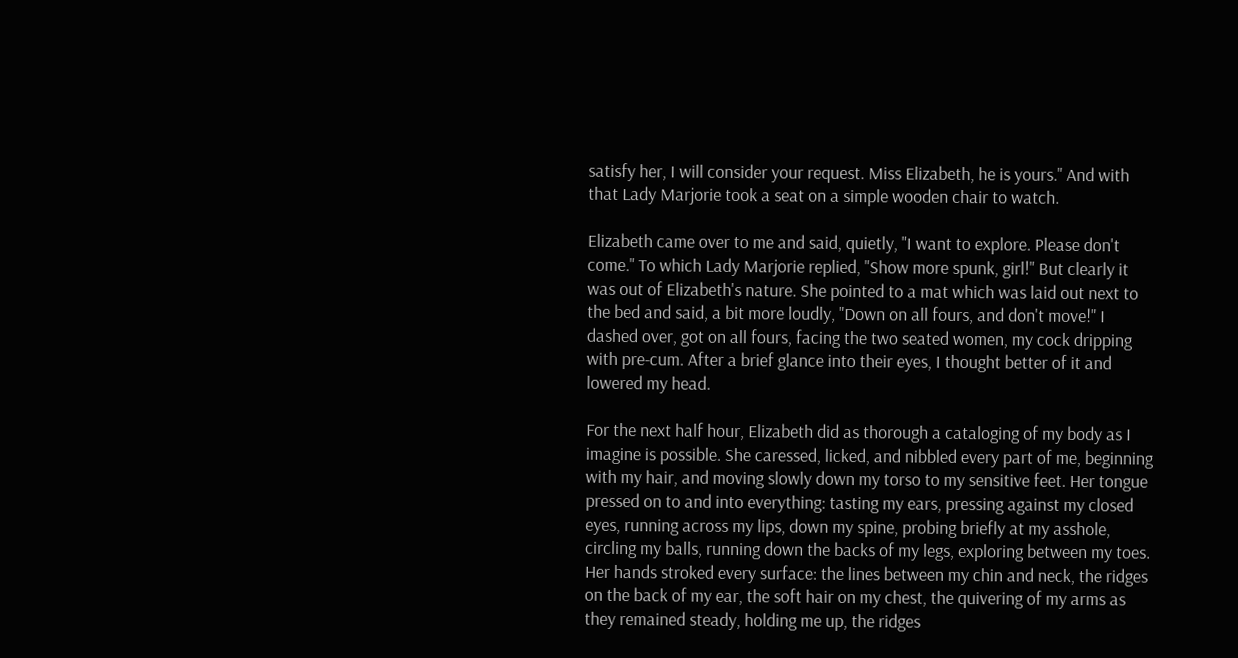satisfy her, I will consider your request. Miss Elizabeth, he is yours." And with that Lady Marjorie took a seat on a simple wooden chair to watch.

Elizabeth came over to me and said, quietly, "I want to explore. Please don't come." To which Lady Marjorie replied, "Show more spunk, girl!" But clearly it was out of Elizabeth's nature. She pointed to a mat which was laid out next to the bed and said, a bit more loudly, "Down on all fours, and don't move!" I dashed over, got on all fours, facing the two seated women, my cock dripping with pre-cum. After a brief glance into their eyes, I thought better of it and lowered my head.

For the next half hour, Elizabeth did as thorough a cataloging of my body as I imagine is possible. She caressed, licked, and nibbled every part of me, beginning with my hair, and moving slowly down my torso to my sensitive feet. Her tongue pressed on to and into everything: tasting my ears, pressing against my closed eyes, running across my lips, down my spine, probing briefly at my asshole, circling my balls, running down the backs of my legs, exploring between my toes. Her hands stroked every surface: the lines between my chin and neck, the ridges on the back of my ear, the soft hair on my chest, the quivering of my arms as they remained steady, holding me up, the ridges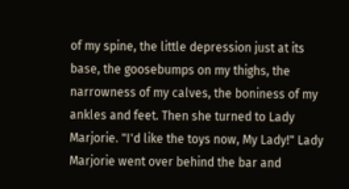of my spine, the little depression just at its base, the goosebumps on my thighs, the narrowness of my calves, the boniness of my ankles and feet. Then she turned to Lady Marjorie. "I'd like the toys now, My Lady!" Lady Marjorie went over behind the bar and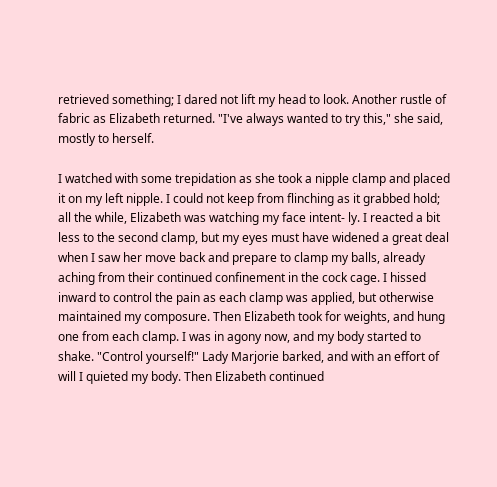retrieved something; I dared not lift my head to look. Another rustle of fabric as Elizabeth returned. "I've always wanted to try this," she said, mostly to herself.

I watched with some trepidation as she took a nipple clamp and placed it on my left nipple. I could not keep from flinching as it grabbed hold; all the while, Elizabeth was watching my face intent- ly. I reacted a bit less to the second clamp, but my eyes must have widened a great deal when I saw her move back and prepare to clamp my balls, already aching from their continued confinement in the cock cage. I hissed inward to control the pain as each clamp was applied, but otherwise maintained my composure. Then Elizabeth took for weights, and hung one from each clamp. I was in agony now, and my body started to shake. "Control yourself!" Lady Marjorie barked, and with an effort of will I quieted my body. Then Elizabeth continued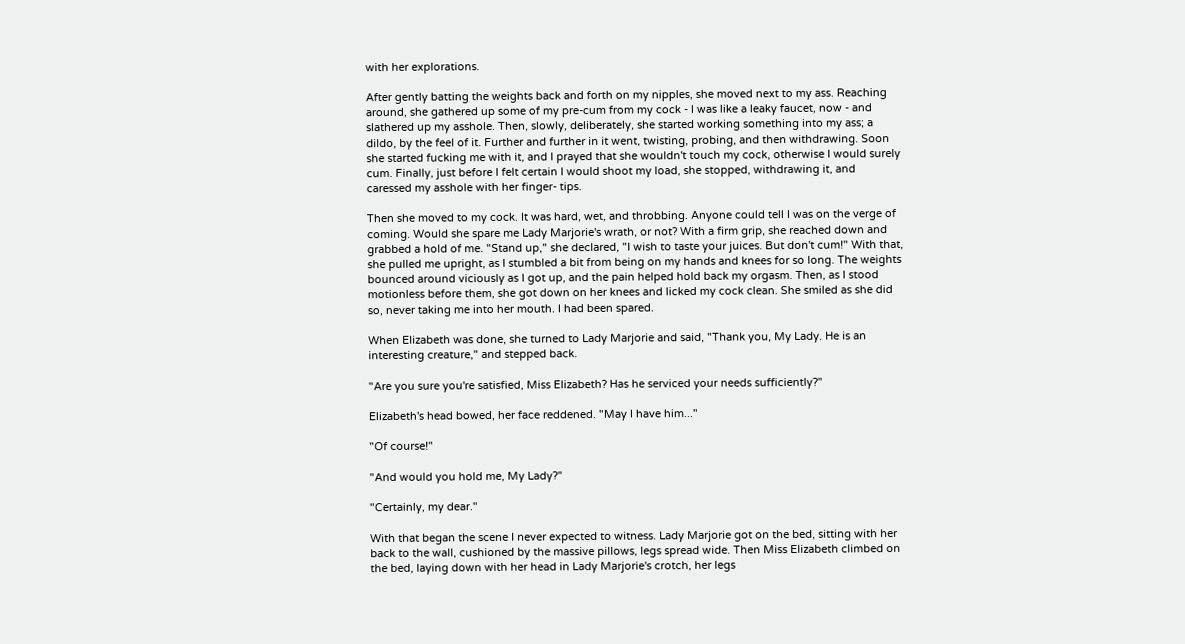with her explorations.

After gently batting the weights back and forth on my nipples, she moved next to my ass. Reaching around, she gathered up some of my pre-cum from my cock - I was like a leaky faucet, now - and slathered up my asshole. Then, slowly, deliberately, she started working something into my ass; a dildo, by the feel of it. Further and further in it went, twisting, probing, and then withdrawing. Soon she started fucking me with it, and I prayed that she wouldn't touch my cock, otherwise I would surely cum. Finally, just before I felt certain I would shoot my load, she stopped, withdrawing it, and caressed my asshole with her finger- tips.

Then she moved to my cock. It was hard, wet, and throbbing. Anyone could tell I was on the verge of coming. Would she spare me Lady Marjorie's wrath, or not? With a firm grip, she reached down and grabbed a hold of me. "Stand up," she declared, "I wish to taste your juices. But don't cum!" With that, she pulled me upright, as I stumbled a bit from being on my hands and knees for so long. The weights bounced around viciously as I got up, and the pain helped hold back my orgasm. Then, as I stood motionless before them, she got down on her knees and licked my cock clean. She smiled as she did so, never taking me into her mouth. I had been spared.

When Elizabeth was done, she turned to Lady Marjorie and said, "Thank you, My Lady. He is an interesting creature," and stepped back.

"Are you sure you're satisfied, Miss Elizabeth? Has he serviced your needs sufficiently?"

Elizabeth's head bowed, her face reddened. "May I have him..."

"Of course!"

"And would you hold me, My Lady?"

"Certainly, my dear."

With that began the scene I never expected to witness. Lady Marjorie got on the bed, sitting with her back to the wall, cushioned by the massive pillows, legs spread wide. Then Miss Elizabeth climbed on the bed, laying down with her head in Lady Marjorie's crotch, her legs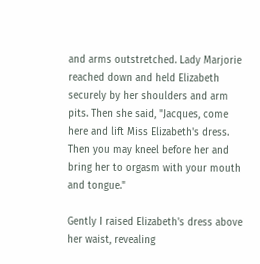and arms outstretched. Lady Marjorie reached down and held Elizabeth securely by her shoulders and arm pits. Then she said, "Jacques, come here and lift Miss Elizabeth's dress. Then you may kneel before her and bring her to orgasm with your mouth and tongue."

Gently I raised Elizabeth's dress above her waist, revealing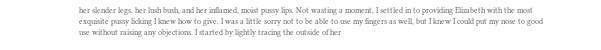her slender legs, her lush bush, and her inflamed, moist pussy lips. Not wasting a moment, I settled in to providing Elizabeth with the most exquisite pussy licking I knew how to give. I was a little sorry not to be able to use my fingers as well, but I knew I could put my nose to good use without raising any objections. I started by lightly tracing the outside of her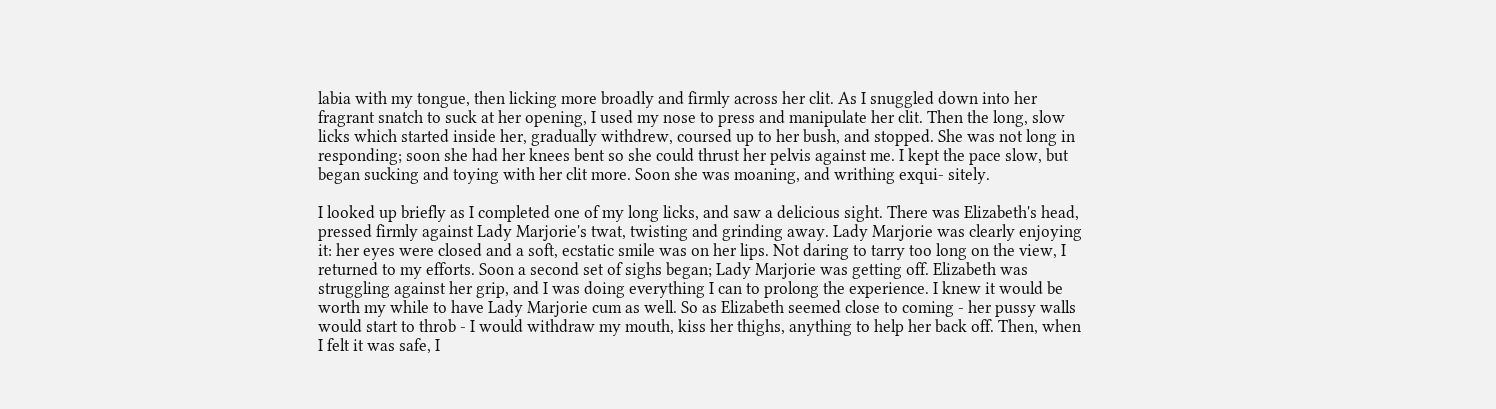labia with my tongue, then licking more broadly and firmly across her clit. As I snuggled down into her fragrant snatch to suck at her opening, I used my nose to press and manipulate her clit. Then the long, slow licks which started inside her, gradually withdrew, coursed up to her bush, and stopped. She was not long in responding; soon she had her knees bent so she could thrust her pelvis against me. I kept the pace slow, but began sucking and toying with her clit more. Soon she was moaning, and writhing exqui- sitely.

I looked up briefly as I completed one of my long licks, and saw a delicious sight. There was Elizabeth's head, pressed firmly against Lady Marjorie's twat, twisting and grinding away. Lady Marjorie was clearly enjoying it: her eyes were closed and a soft, ecstatic smile was on her lips. Not daring to tarry too long on the view, I returned to my efforts. Soon a second set of sighs began; Lady Marjorie was getting off. Elizabeth was struggling against her grip, and I was doing everything I can to prolong the experience. I knew it would be worth my while to have Lady Marjorie cum as well. So as Elizabeth seemed close to coming - her pussy walls would start to throb - I would withdraw my mouth, kiss her thighs, anything to help her back off. Then, when I felt it was safe, I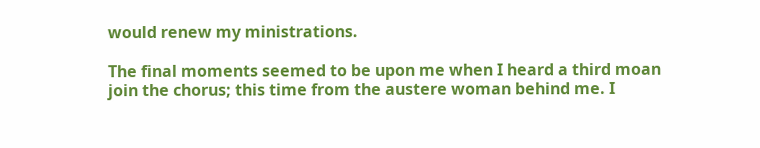would renew my ministrations.

The final moments seemed to be upon me when I heard a third moan join the chorus; this time from the austere woman behind me. I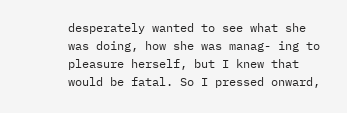desperately wanted to see what she was doing, how she was manag- ing to pleasure herself, but I knew that would be fatal. So I pressed onward,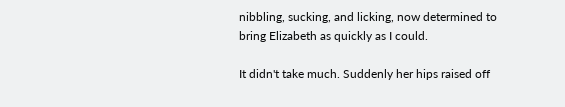nibbling, sucking, and licking, now determined to bring Elizabeth as quickly as I could.

It didn't take much. Suddenly her hips raised off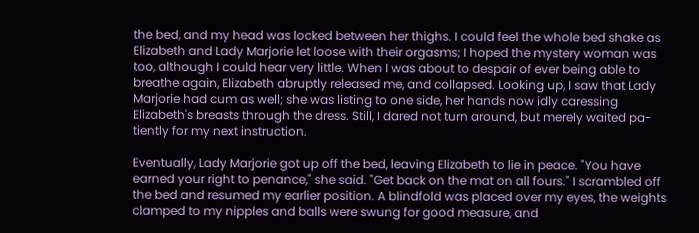the bed, and my head was locked between her thighs. I could feel the whole bed shake as Elizabeth and Lady Marjorie let loose with their orgasms; I hoped the mystery woman was too, although I could hear very little. When I was about to despair of ever being able to breathe again, Elizabeth abruptly released me, and collapsed. Looking up, I saw that Lady Marjorie had cum as well; she was listing to one side, her hands now idly caressing Elizabeth's breasts through the dress. Still, I dared not turn around, but merely waited pa- tiently for my next instruction.

Eventually, Lady Marjorie got up off the bed, leaving Elizabeth to lie in peace. "You have earned your right to penance," she said. "Get back on the mat on all fours." I scrambled off the bed and resumed my earlier position. A blindfold was placed over my eyes, the weights clamped to my nipples and balls were swung for good measure, and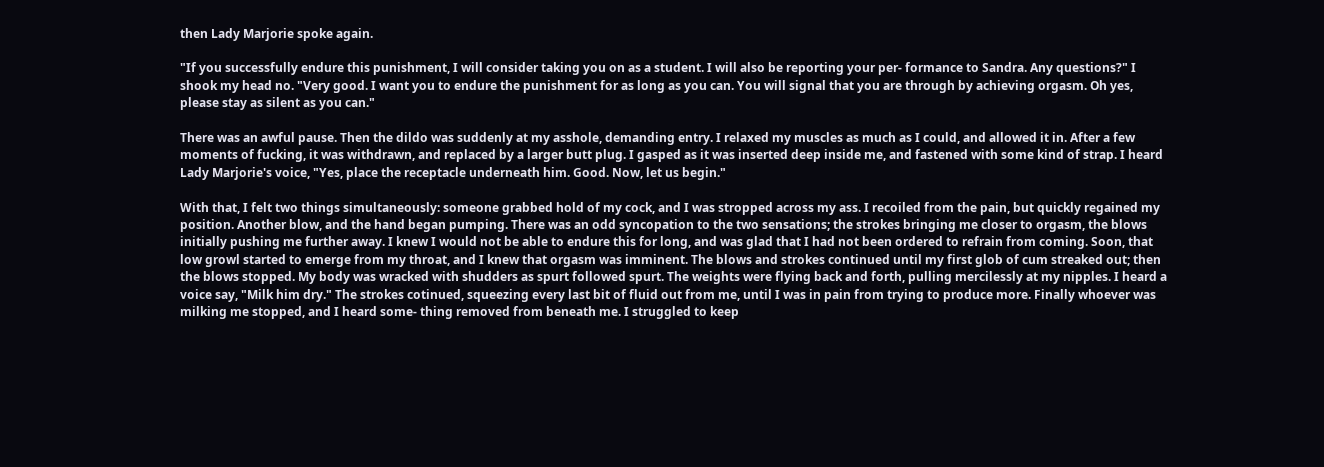then Lady Marjorie spoke again.

"If you successfully endure this punishment, I will consider taking you on as a student. I will also be reporting your per- formance to Sandra. Any questions?" I shook my head no. "Very good. I want you to endure the punishment for as long as you can. You will signal that you are through by achieving orgasm. Oh yes, please stay as silent as you can."

There was an awful pause. Then the dildo was suddenly at my asshole, demanding entry. I relaxed my muscles as much as I could, and allowed it in. After a few moments of fucking, it was withdrawn, and replaced by a larger butt plug. I gasped as it was inserted deep inside me, and fastened with some kind of strap. I heard Lady Marjorie's voice, "Yes, place the receptacle underneath him. Good. Now, let us begin."

With that, I felt two things simultaneously: someone grabbed hold of my cock, and I was stropped across my ass. I recoiled from the pain, but quickly regained my position. Another blow, and the hand began pumping. There was an odd syncopation to the two sensations; the strokes bringing me closer to orgasm, the blows initially pushing me further away. I knew I would not be able to endure this for long, and was glad that I had not been ordered to refrain from coming. Soon, that low growl started to emerge from my throat, and I knew that orgasm was imminent. The blows and strokes continued until my first glob of cum streaked out; then the blows stopped. My body was wracked with shudders as spurt followed spurt. The weights were flying back and forth, pulling mercilessly at my nipples. I heard a voice say, "Milk him dry." The strokes cotinued, squeezing every last bit of fluid out from me, until I was in pain from trying to produce more. Finally whoever was milking me stopped, and I heard some- thing removed from beneath me. I struggled to keep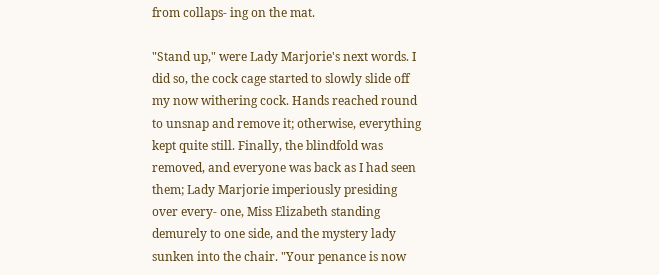from collaps- ing on the mat.

"Stand up," were Lady Marjorie's next words. I did so, the cock cage started to slowly slide off my now withering cock. Hands reached round to unsnap and remove it; otherwise, everything kept quite still. Finally, the blindfold was removed, and everyone was back as I had seen them; Lady Marjorie imperiously presiding over every- one, Miss Elizabeth standing demurely to one side, and the mystery lady sunken into the chair. "Your penance is now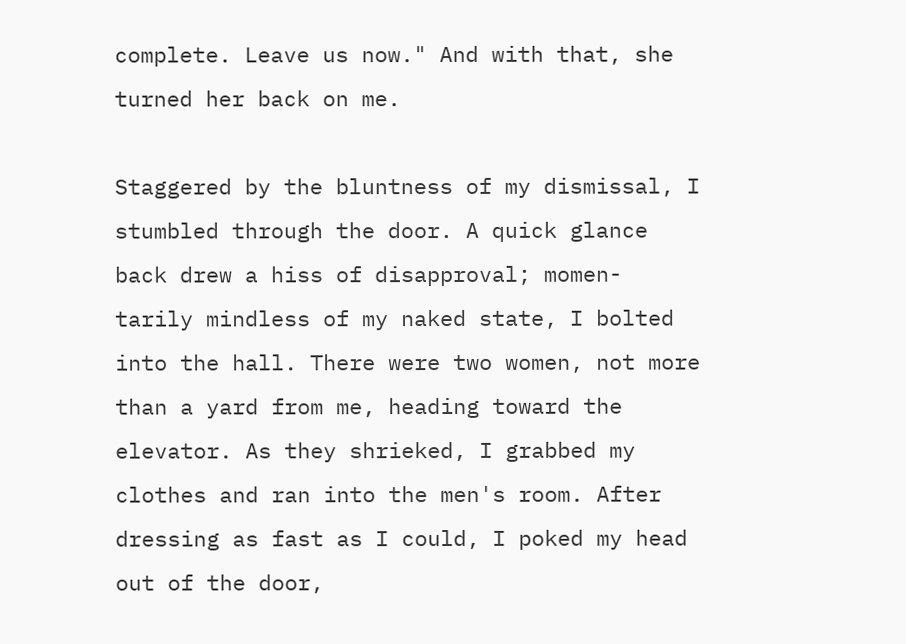complete. Leave us now." And with that, she turned her back on me.

Staggered by the bluntness of my dismissal, I stumbled through the door. A quick glance back drew a hiss of disapproval; momen- tarily mindless of my naked state, I bolted into the hall. There were two women, not more than a yard from me, heading toward the elevator. As they shrieked, I grabbed my clothes and ran into the men's room. After dressing as fast as I could, I poked my head out of the door,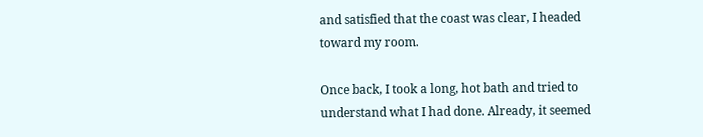and satisfied that the coast was clear, I headed toward my room.

Once back, I took a long, hot bath and tried to understand what I had done. Already, it seemed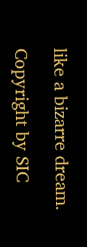like a bizarre dream.

Copyright by SIC